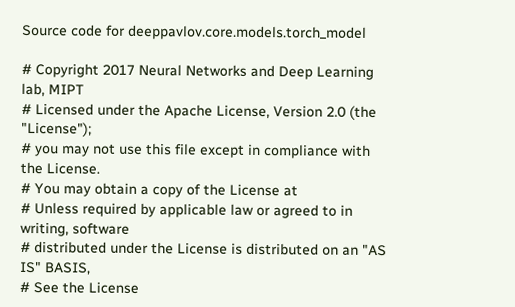Source code for deeppavlov.core.models.torch_model

# Copyright 2017 Neural Networks and Deep Learning lab, MIPT
# Licensed under the Apache License, Version 2.0 (the "License");
# you may not use this file except in compliance with the License.
# You may obtain a copy of the License at
# Unless required by applicable law or agreed to in writing, software
# distributed under the License is distributed on an "AS IS" BASIS,
# See the License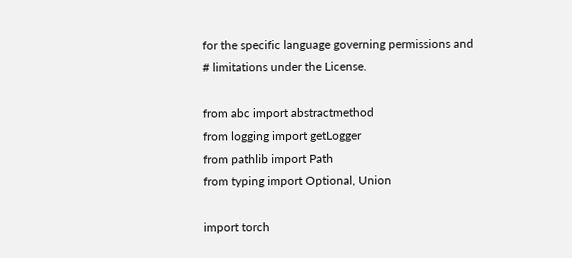for the specific language governing permissions and
# limitations under the License.

from abc import abstractmethod
from logging import getLogger
from pathlib import Path
from typing import Optional, Union

import torch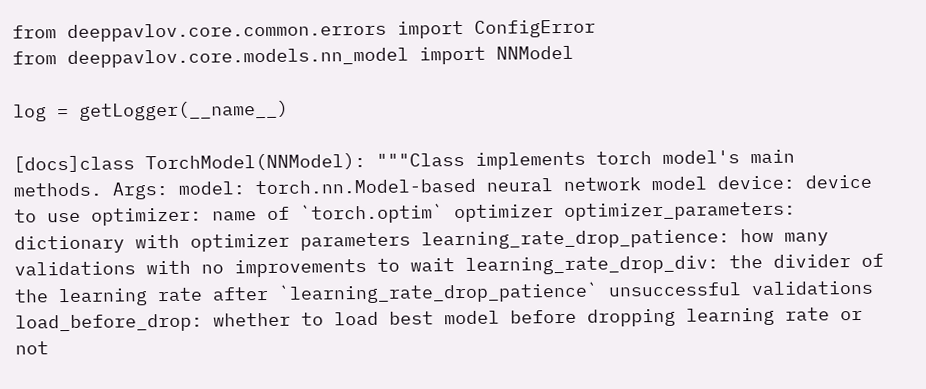from deeppavlov.core.common.errors import ConfigError
from deeppavlov.core.models.nn_model import NNModel

log = getLogger(__name__)

[docs]class TorchModel(NNModel): """Class implements torch model's main methods. Args: model: torch.nn.Model-based neural network model device: device to use optimizer: name of `torch.optim` optimizer optimizer_parameters: dictionary with optimizer parameters learning_rate_drop_patience: how many validations with no improvements to wait learning_rate_drop_div: the divider of the learning rate after `learning_rate_drop_patience` unsuccessful validations load_before_drop: whether to load best model before dropping learning rate or not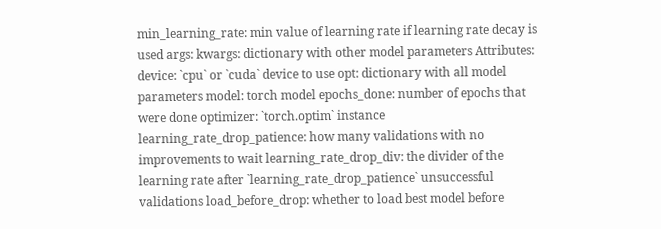min_learning_rate: min value of learning rate if learning rate decay is used args: kwargs: dictionary with other model parameters Attributes: device: `cpu` or `cuda` device to use opt: dictionary with all model parameters model: torch model epochs_done: number of epochs that were done optimizer: `torch.optim` instance learning_rate_drop_patience: how many validations with no improvements to wait learning_rate_drop_div: the divider of the learning rate after `learning_rate_drop_patience` unsuccessful validations load_before_drop: whether to load best model before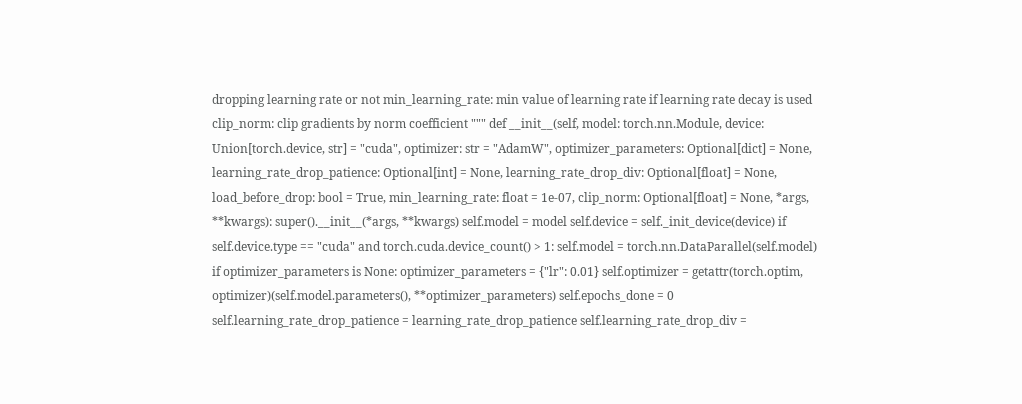dropping learning rate or not min_learning_rate: min value of learning rate if learning rate decay is used clip_norm: clip gradients by norm coefficient """ def __init__(self, model: torch.nn.Module, device: Union[torch.device, str] = "cuda", optimizer: str = "AdamW", optimizer_parameters: Optional[dict] = None, learning_rate_drop_patience: Optional[int] = None, learning_rate_drop_div: Optional[float] = None, load_before_drop: bool = True, min_learning_rate: float = 1e-07, clip_norm: Optional[float] = None, *args, **kwargs): super().__init__(*args, **kwargs) self.model = model self.device = self._init_device(device) if self.device.type == "cuda" and torch.cuda.device_count() > 1: self.model = torch.nn.DataParallel(self.model) if optimizer_parameters is None: optimizer_parameters = {"lr": 0.01} self.optimizer = getattr(torch.optim, optimizer)(self.model.parameters(), **optimizer_parameters) self.epochs_done = 0 self.learning_rate_drop_patience = learning_rate_drop_patience self.learning_rate_drop_div =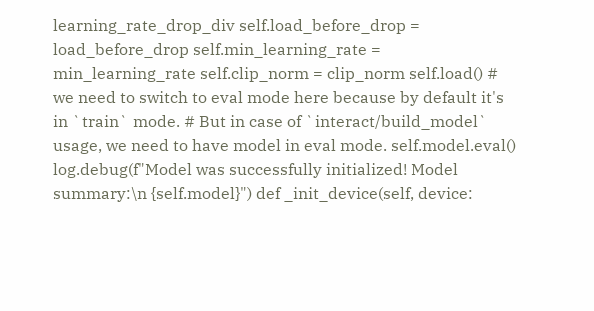learning_rate_drop_div self.load_before_drop = load_before_drop self.min_learning_rate = min_learning_rate self.clip_norm = clip_norm self.load() # we need to switch to eval mode here because by default it's in `train` mode. # But in case of `interact/build_model` usage, we need to have model in eval mode. self.model.eval() log.debug(f"Model was successfully initialized! Model summary:\n {self.model}") def _init_device(self, device: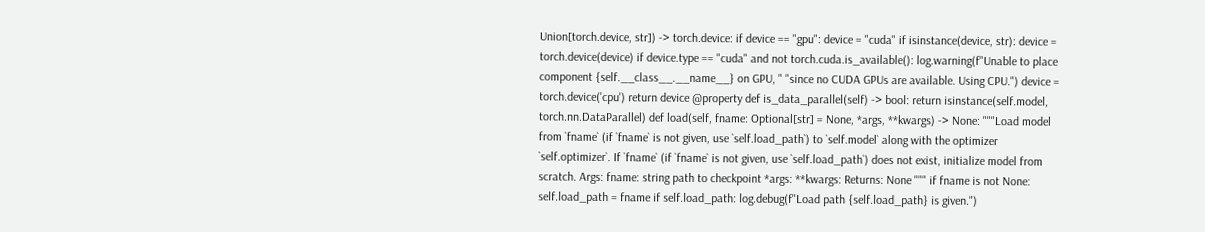Union[torch.device, str]) -> torch.device: if device == "gpu": device = "cuda" if isinstance(device, str): device = torch.device(device) if device.type == "cuda" and not torch.cuda.is_available(): log.warning(f"Unable to place component {self.__class__.__name__} on GPU, " "since no CUDA GPUs are available. Using CPU.") device = torch.device('cpu') return device @property def is_data_parallel(self) -> bool: return isinstance(self.model, torch.nn.DataParallel) def load(self, fname: Optional[str] = None, *args, **kwargs) -> None: """Load model from `fname` (if `fname` is not given, use `self.load_path`) to `self.model` along with the optimizer `self.optimizer`. If `fname` (if `fname` is not given, use `self.load_path`) does not exist, initialize model from scratch. Args: fname: string path to checkpoint *args: **kwargs: Returns: None """ if fname is not None: self.load_path = fname if self.load_path: log.debug(f"Load path {self.load_path} is given.")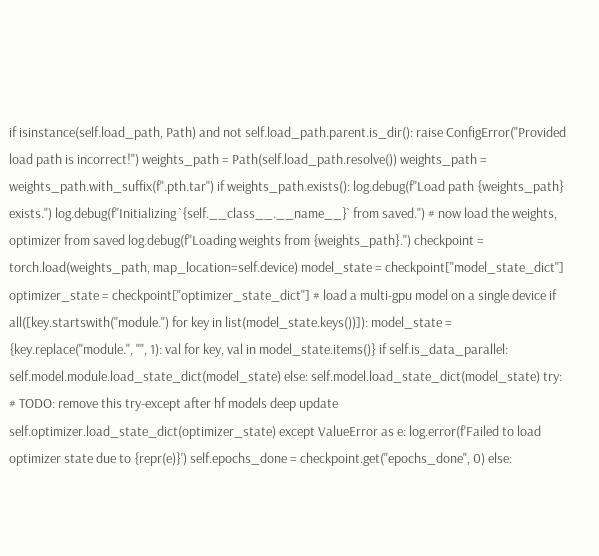if isinstance(self.load_path, Path) and not self.load_path.parent.is_dir(): raise ConfigError("Provided load path is incorrect!") weights_path = Path(self.load_path.resolve()) weights_path = weights_path.with_suffix(f".pth.tar") if weights_path.exists(): log.debug(f"Load path {weights_path} exists.") log.debug(f"Initializing `{self.__class__.__name__}` from saved.") # now load the weights, optimizer from saved log.debug(f"Loading weights from {weights_path}.") checkpoint = torch.load(weights_path, map_location=self.device) model_state = checkpoint["model_state_dict"] optimizer_state = checkpoint["optimizer_state_dict"] # load a multi-gpu model on a single device if all([key.startswith("module.") for key in list(model_state.keys())]): model_state = {key.replace("module.", "", 1): val for key, val in model_state.items()} if self.is_data_parallel: self.model.module.load_state_dict(model_state) else: self.model.load_state_dict(model_state) try: # TODO: remove this try-except after hf models deep update self.optimizer.load_state_dict(optimizer_state) except ValueError as e: log.error(f'Failed to load optimizer state due to {repr(e)}') self.epochs_done = checkpoint.get("epochs_done", 0) else: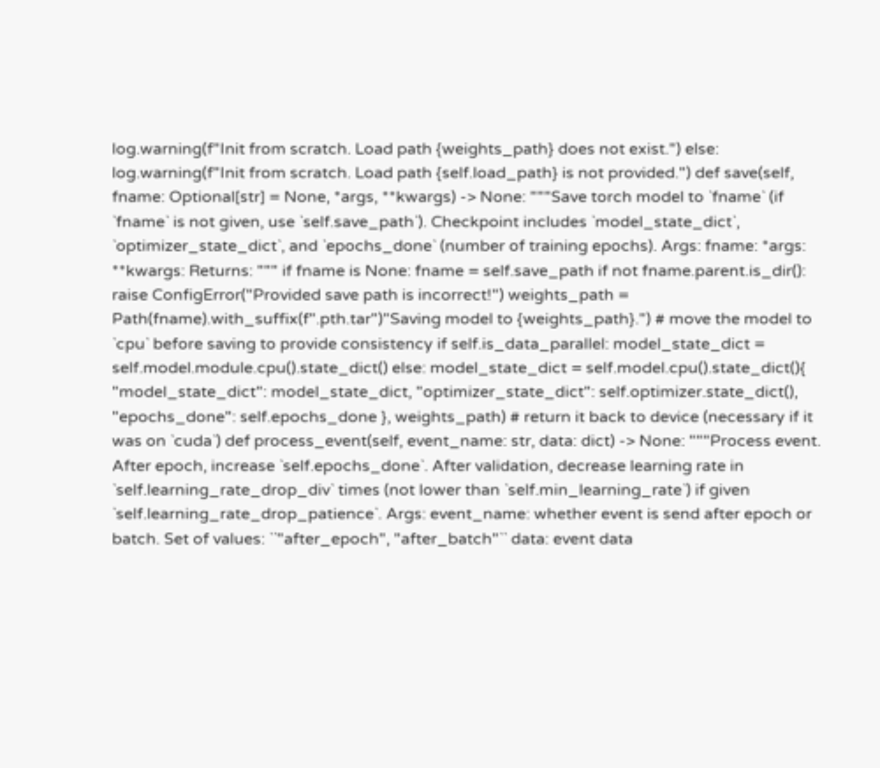log.warning(f"Init from scratch. Load path {weights_path} does not exist.") else: log.warning(f"Init from scratch. Load path {self.load_path} is not provided.") def save(self, fname: Optional[str] = None, *args, **kwargs) -> None: """Save torch model to `fname` (if `fname` is not given, use `self.save_path`). Checkpoint includes `model_state_dict`, `optimizer_state_dict`, and `epochs_done` (number of training epochs). Args: fname: *args: **kwargs: Returns: """ if fname is None: fname = self.save_path if not fname.parent.is_dir(): raise ConfigError("Provided save path is incorrect!") weights_path = Path(fname).with_suffix(f".pth.tar")"Saving model to {weights_path}.") # move the model to `cpu` before saving to provide consistency if self.is_data_parallel: model_state_dict = self.model.module.cpu().state_dict() else: model_state_dict = self.model.cpu().state_dict(){ "model_state_dict": model_state_dict, "optimizer_state_dict": self.optimizer.state_dict(), "epochs_done": self.epochs_done }, weights_path) # return it back to device (necessary if it was on `cuda`) def process_event(self, event_name: str, data: dict) -> None: """Process event. After epoch, increase `self.epochs_done`. After validation, decrease learning rate in `self.learning_rate_drop_div` times (not lower than `self.min_learning_rate`) if given `self.learning_rate_drop_patience`. Args: event_name: whether event is send after epoch or batch. Set of values: ``"after_epoch", "after_batch"`` data: event data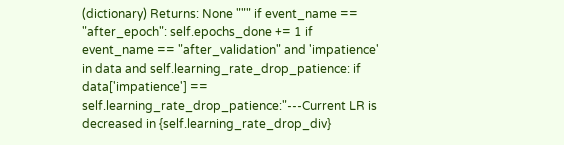(dictionary) Returns: None """ if event_name == "after_epoch": self.epochs_done += 1 if event_name == "after_validation" and 'impatience' in data and self.learning_rate_drop_patience: if data['impatience'] == self.learning_rate_drop_patience:"---Current LR is decreased in {self.learning_rate_drop_div}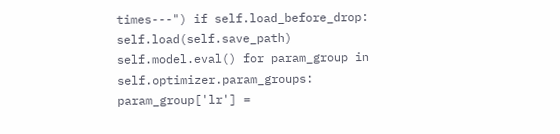times---") if self.load_before_drop: self.load(self.save_path) self.model.eval() for param_group in self.optimizer.param_groups: param_group['lr'] =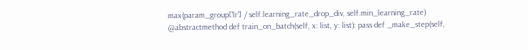max(param_group['lr'] / self.learning_rate_drop_div, self.min_learning_rate) @abstractmethod def train_on_batch(self, x: list, y: list): pass def _make_step(self,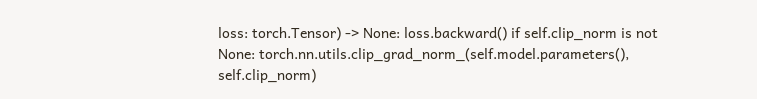loss: torch.Tensor) -> None: loss.backward() if self.clip_norm is not None: torch.nn.utils.clip_grad_norm_(self.model.parameters(), self.clip_norm)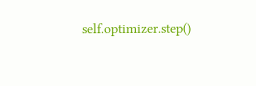self.optimizer.step()